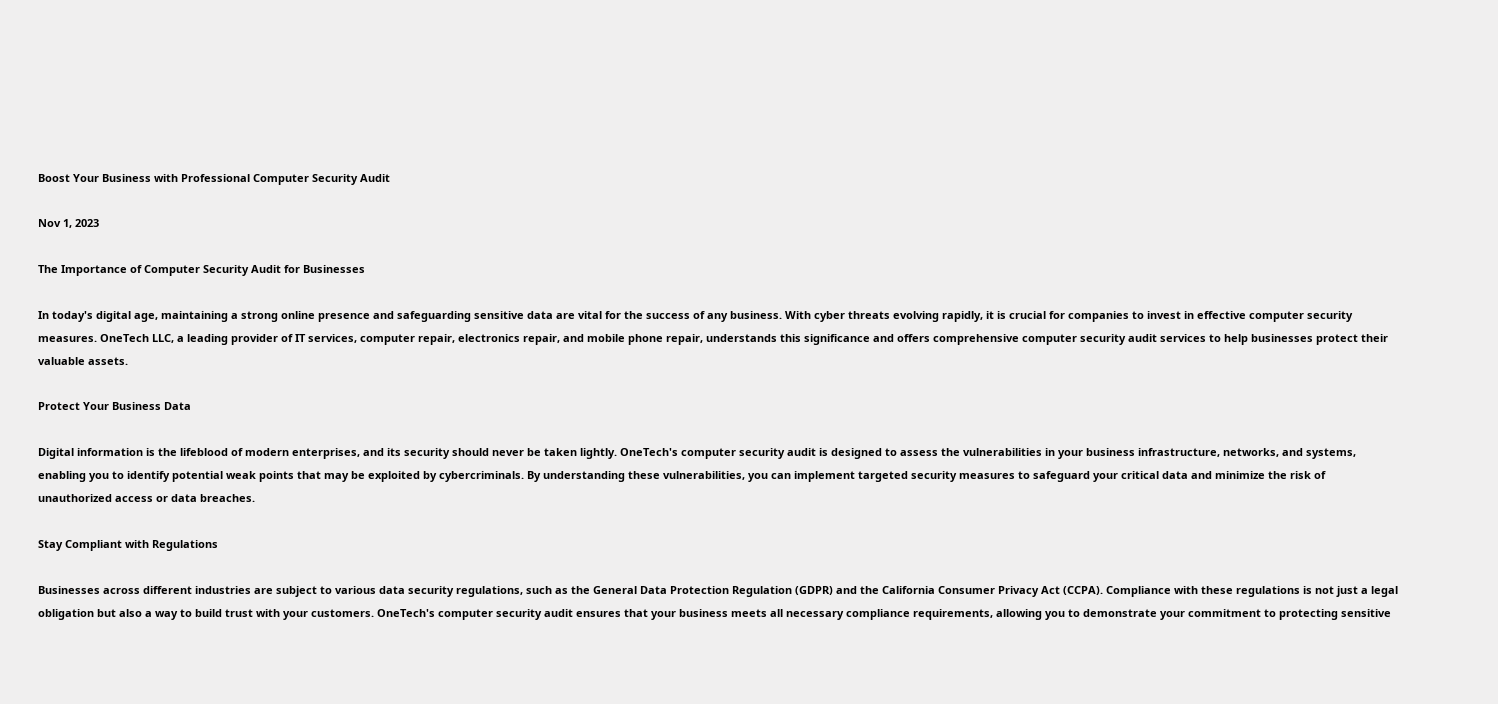Boost Your Business with Professional Computer Security Audit

Nov 1, 2023

The Importance of Computer Security Audit for Businesses

In today's digital age, maintaining a strong online presence and safeguarding sensitive data are vital for the success of any business. With cyber threats evolving rapidly, it is crucial for companies to invest in effective computer security measures. OneTech LLC, a leading provider of IT services, computer repair, electronics repair, and mobile phone repair, understands this significance and offers comprehensive computer security audit services to help businesses protect their valuable assets.

Protect Your Business Data

Digital information is the lifeblood of modern enterprises, and its security should never be taken lightly. OneTech's computer security audit is designed to assess the vulnerabilities in your business infrastructure, networks, and systems, enabling you to identify potential weak points that may be exploited by cybercriminals. By understanding these vulnerabilities, you can implement targeted security measures to safeguard your critical data and minimize the risk of unauthorized access or data breaches.

Stay Compliant with Regulations

Businesses across different industries are subject to various data security regulations, such as the General Data Protection Regulation (GDPR) and the California Consumer Privacy Act (CCPA). Compliance with these regulations is not just a legal obligation but also a way to build trust with your customers. OneTech's computer security audit ensures that your business meets all necessary compliance requirements, allowing you to demonstrate your commitment to protecting sensitive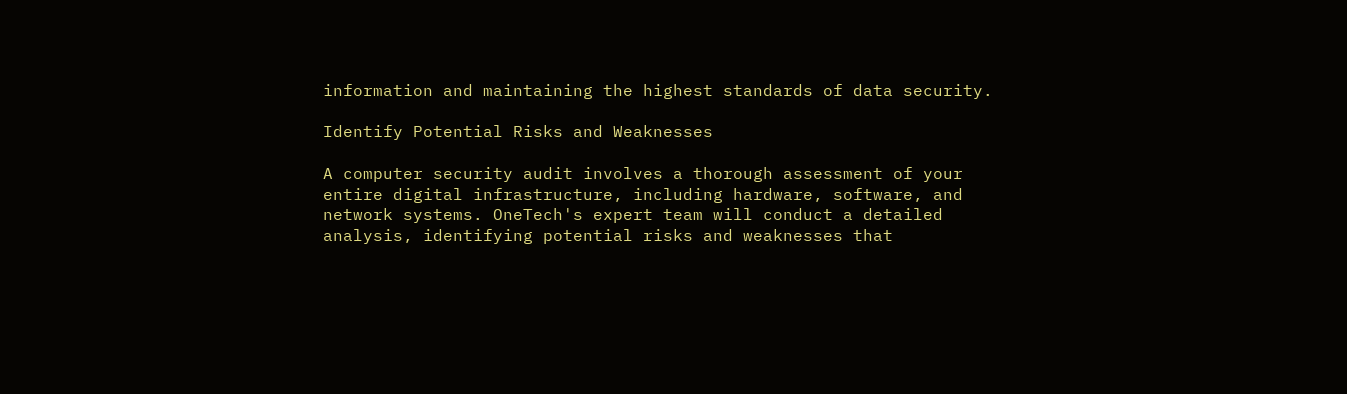information and maintaining the highest standards of data security.

Identify Potential Risks and Weaknesses

A computer security audit involves a thorough assessment of your entire digital infrastructure, including hardware, software, and network systems. OneTech's expert team will conduct a detailed analysis, identifying potential risks and weaknesses that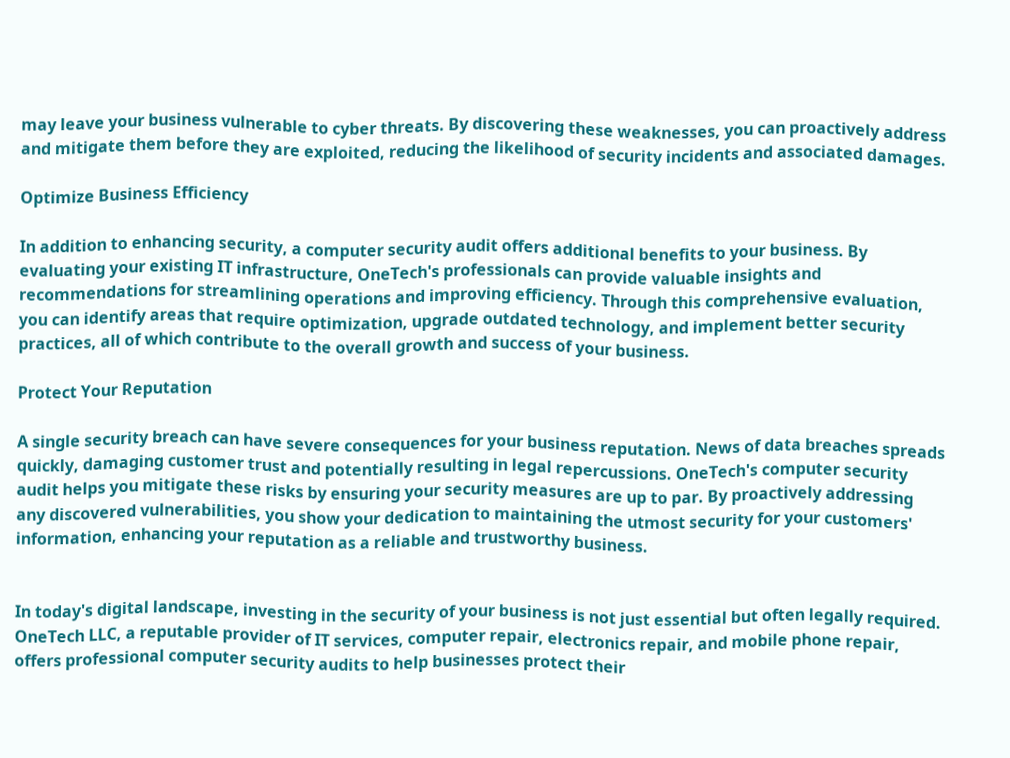may leave your business vulnerable to cyber threats. By discovering these weaknesses, you can proactively address and mitigate them before they are exploited, reducing the likelihood of security incidents and associated damages.

Optimize Business Efficiency

In addition to enhancing security, a computer security audit offers additional benefits to your business. By evaluating your existing IT infrastructure, OneTech's professionals can provide valuable insights and recommendations for streamlining operations and improving efficiency. Through this comprehensive evaluation, you can identify areas that require optimization, upgrade outdated technology, and implement better security practices, all of which contribute to the overall growth and success of your business.

Protect Your Reputation

A single security breach can have severe consequences for your business reputation. News of data breaches spreads quickly, damaging customer trust and potentially resulting in legal repercussions. OneTech's computer security audit helps you mitigate these risks by ensuring your security measures are up to par. By proactively addressing any discovered vulnerabilities, you show your dedication to maintaining the utmost security for your customers' information, enhancing your reputation as a reliable and trustworthy business.


In today's digital landscape, investing in the security of your business is not just essential but often legally required. OneTech LLC, a reputable provider of IT services, computer repair, electronics repair, and mobile phone repair, offers professional computer security audits to help businesses protect their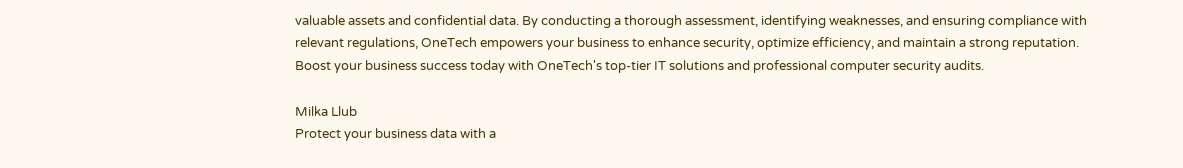valuable assets and confidential data. By conducting a thorough assessment, identifying weaknesses, and ensuring compliance with relevant regulations, OneTech empowers your business to enhance security, optimize efficiency, and maintain a strong reputation. Boost your business success today with OneTech's top-tier IT solutions and professional computer security audits.

Milka Llub
Protect your business data with a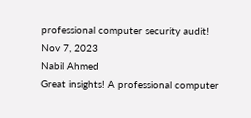professional computer security audit!
Nov 7, 2023
Nabil Ahmed
Great insights! A professional computer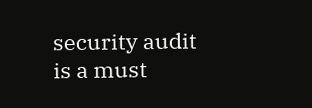security audit is a must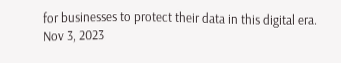for businesses to protect their data in this digital era.
Nov 3, 2023